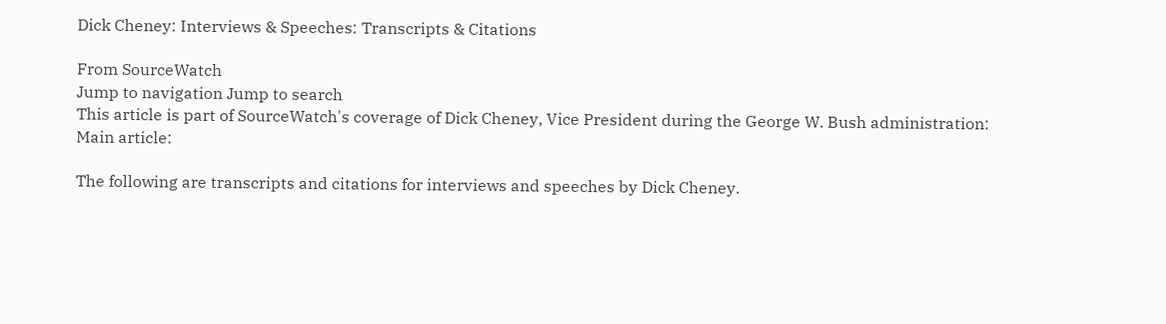Dick Cheney: Interviews & Speeches: Transcripts & Citations

From SourceWatch
Jump to navigation Jump to search
This article is part of SourceWatch's coverage of Dick Cheney, Vice President during the George W. Bush administration:
Main article:

The following are transcripts and citations for interviews and speeches by Dick Cheney.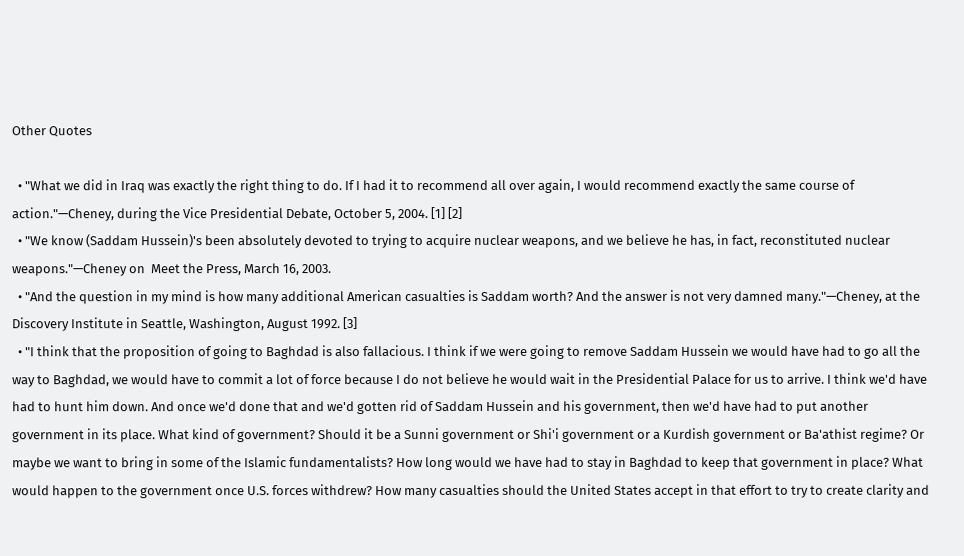Other Quotes

  • "What we did in Iraq was exactly the right thing to do. If I had it to recommend all over again, I would recommend exactly the same course of action."—Cheney, during the Vice Presidential Debate, October 5, 2004. [1] [2]
  • "We know (Saddam Hussein)'s been absolutely devoted to trying to acquire nuclear weapons, and we believe he has, in fact, reconstituted nuclear weapons."—Cheney on  Meet the Press, March 16, 2003.
  • "And the question in my mind is how many additional American casualties is Saddam worth? And the answer is not very damned many."—Cheney, at the Discovery Institute in Seattle, Washington, August 1992. [3]
  • "I think that the proposition of going to Baghdad is also fallacious. I think if we were going to remove Saddam Hussein we would have had to go all the way to Baghdad, we would have to commit a lot of force because I do not believe he would wait in the Presidential Palace for us to arrive. I think we'd have had to hunt him down. And once we'd done that and we'd gotten rid of Saddam Hussein and his government, then we'd have had to put another government in its place. What kind of government? Should it be a Sunni government or Shi'i government or a Kurdish government or Ba'athist regime? Or maybe we want to bring in some of the Islamic fundamentalists? How long would we have had to stay in Baghdad to keep that government in place? What would happen to the government once U.S. forces withdrew? How many casualties should the United States accept in that effort to try to create clarity and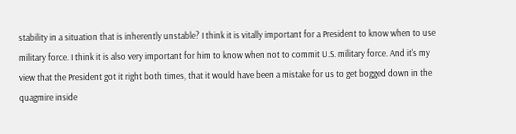stability in a situation that is inherently unstable? I think it is vitally important for a President to know when to use military force. I think it is also very important for him to know when not to commit U.S. military force. And it's my view that the President got it right both times, that it would have been a mistake for us to get bogged down in the quagmire inside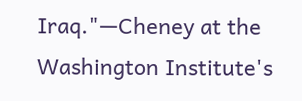Iraq."—Cheney at the Washington Institute's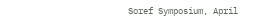Soref Symposium, April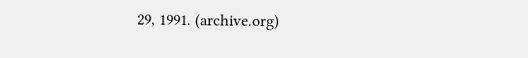29, 1991. (archive.org)